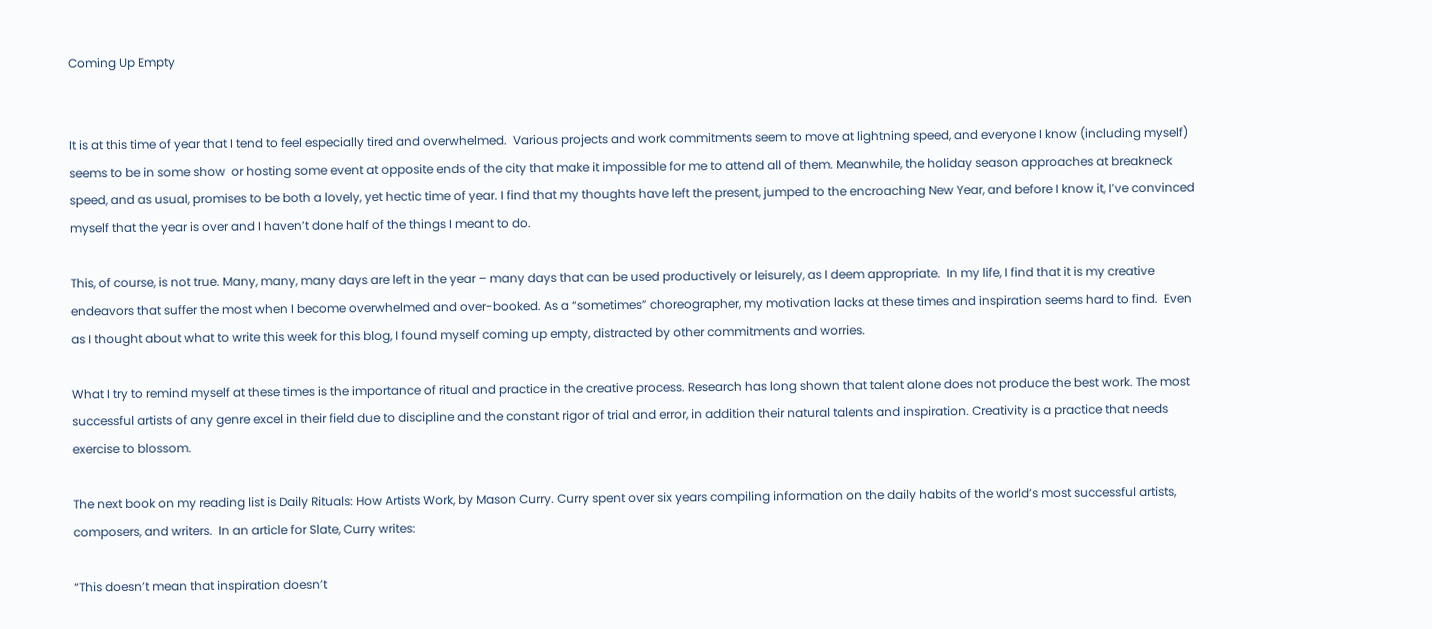Coming Up Empty


It is at this time of year that I tend to feel especially tired and overwhelmed.  Various projects and work commitments seem to move at lightning speed, and everyone I know (including myself) seems to be in some show  or hosting some event at opposite ends of the city that make it impossible for me to attend all of them. Meanwhile, the holiday season approaches at breakneck speed, and as usual, promises to be both a lovely, yet hectic time of year. I find that my thoughts have left the present, jumped to the encroaching New Year, and before I know it, I’ve convinced myself that the year is over and I haven’t done half of the things I meant to do.

This, of course, is not true. Many, many, many days are left in the year – many days that can be used productively or leisurely, as I deem appropriate.  In my life, I find that it is my creative endeavors that suffer the most when I become overwhelmed and over-booked. As a “sometimes” choreographer, my motivation lacks at these times and inspiration seems hard to find.  Even as I thought about what to write this week for this blog, I found myself coming up empty, distracted by other commitments and worries.

What I try to remind myself at these times is the importance of ritual and practice in the creative process. Research has long shown that talent alone does not produce the best work. The most successful artists of any genre excel in their field due to discipline and the constant rigor of trial and error, in addition their natural talents and inspiration. Creativity is a practice that needs exercise to blossom.

The next book on my reading list is Daily Rituals: How Artists Work, by Mason Curry. Curry spent over six years compiling information on the daily habits of the world’s most successful artists, composers, and writers.  In an article for Slate, Curry writes:

“This doesn’t mean that inspiration doesn’t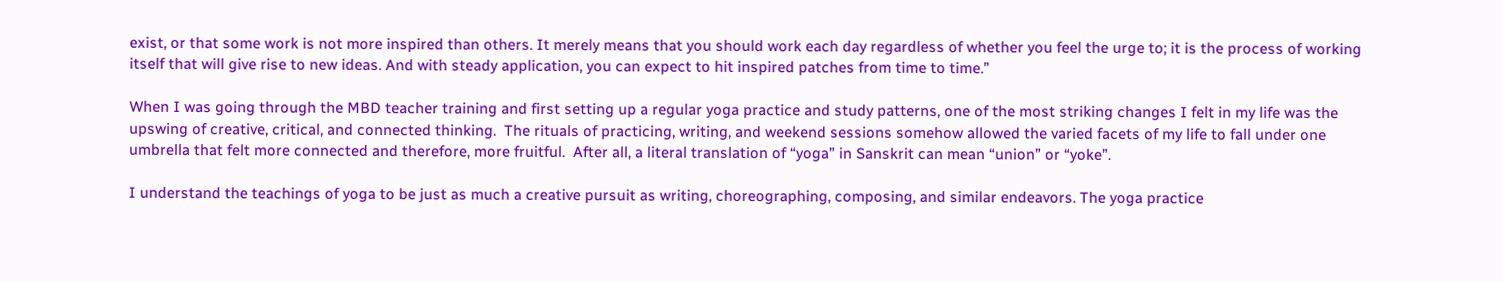exist, or that some work is not more inspired than others. It merely means that you should work each day regardless of whether you feel the urge to; it is the process of working itself that will give rise to new ideas. And with steady application, you can expect to hit inspired patches from time to time.”

When I was going through the MBD teacher training and first setting up a regular yoga practice and study patterns, one of the most striking changes I felt in my life was the upswing of creative, critical, and connected thinking.  The rituals of practicing, writing, and weekend sessions somehow allowed the varied facets of my life to fall under one umbrella that felt more connected and therefore, more fruitful.  After all, a literal translation of “yoga” in Sanskrit can mean “union” or “yoke”.

I understand the teachings of yoga to be just as much a creative pursuit as writing, choreographing, composing, and similar endeavors. The yoga practice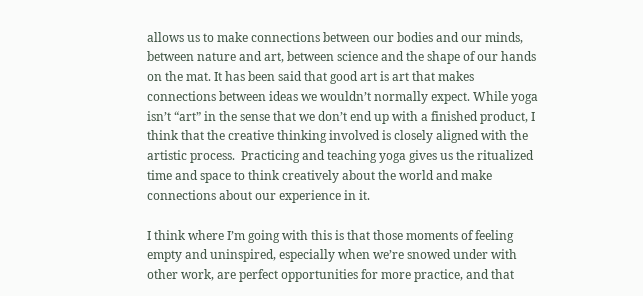allows us to make connections between our bodies and our minds, between nature and art, between science and the shape of our hands on the mat. It has been said that good art is art that makes connections between ideas we wouldn’t normally expect. While yoga isn’t “art” in the sense that we don’t end up with a finished product, I think that the creative thinking involved is closely aligned with the artistic process.  Practicing and teaching yoga gives us the ritualized time and space to think creatively about the world and make connections about our experience in it.

I think where I’m going with this is that those moments of feeling empty and uninspired, especially when we’re snowed under with other work, are perfect opportunities for more practice, and that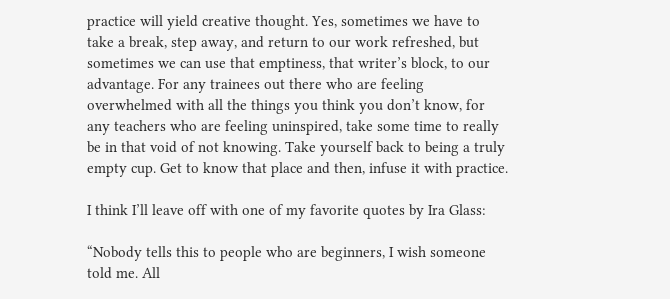practice will yield creative thought. Yes, sometimes we have to take a break, step away, and return to our work refreshed, but sometimes we can use that emptiness, that writer’s block, to our advantage. For any trainees out there who are feeling overwhelmed with all the things you think you don’t know, for any teachers who are feeling uninspired, take some time to really be in that void of not knowing. Take yourself back to being a truly empty cup. Get to know that place and then, infuse it with practice.

I think I’ll leave off with one of my favorite quotes by Ira Glass:

“Nobody tells this to people who are beginners, I wish someone told me. All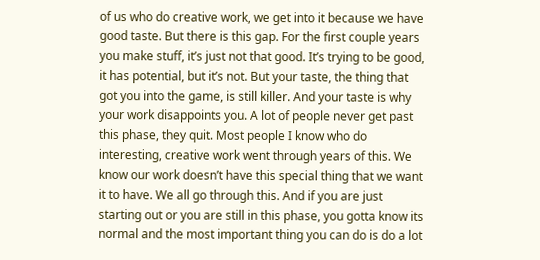of us who do creative work, we get into it because we have good taste. But there is this gap. For the first couple years you make stuff, it’s just not that good. It’s trying to be good, it has potential, but it’s not. But your taste, the thing that got you into the game, is still killer. And your taste is why your work disappoints you. A lot of people never get past this phase, they quit. Most people I know who do interesting, creative work went through years of this. We know our work doesn’t have this special thing that we want it to have. We all go through this. And if you are just starting out or you are still in this phase, you gotta know its normal and the most important thing you can do is do a lot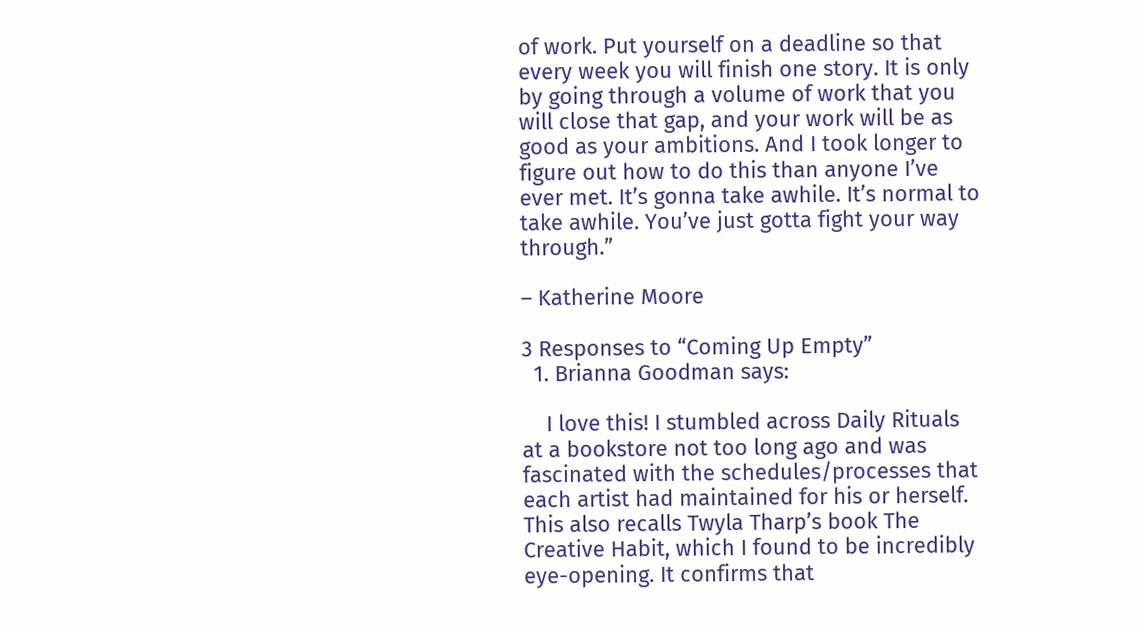of work. Put yourself on a deadline so that every week you will finish one story. It is only by going through a volume of work that you will close that gap, and your work will be as good as your ambitions. And I took longer to figure out how to do this than anyone I’ve ever met. It’s gonna take awhile. It’s normal to take awhile. You’ve just gotta fight your way through.”

– Katherine Moore

3 Responses to “Coming Up Empty”
  1. Brianna Goodman says:

    I love this! I stumbled across Daily Rituals at a bookstore not too long ago and was fascinated with the schedules/processes that each artist had maintained for his or herself. This also recalls Twyla Tharp’s book The Creative Habit, which I found to be incredibly eye-opening. It confirms that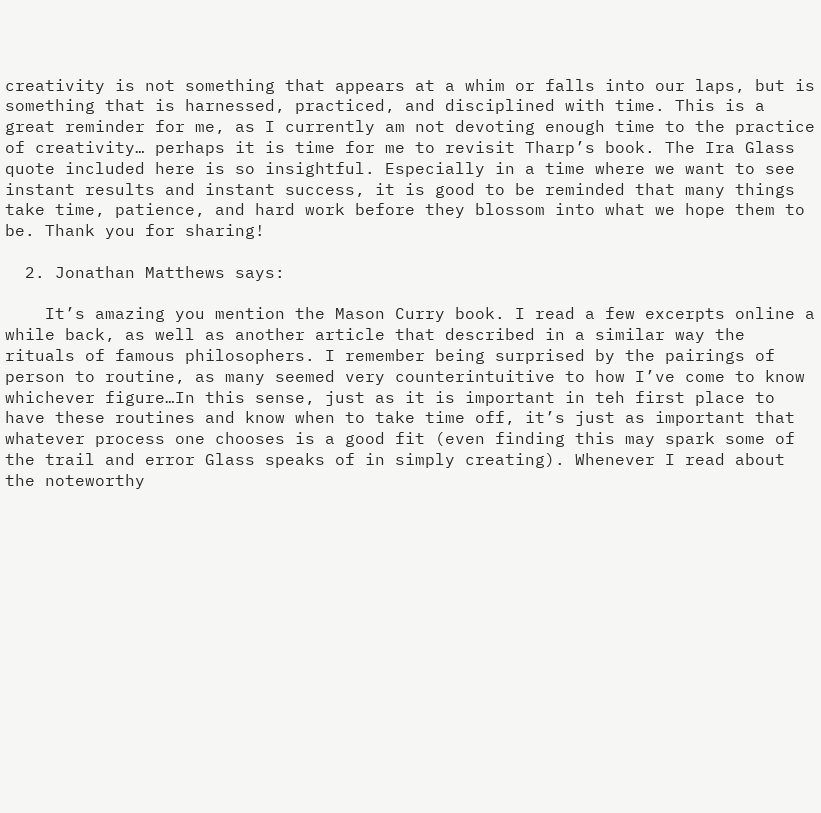creativity is not something that appears at a whim or falls into our laps, but is something that is harnessed, practiced, and disciplined with time. This is a great reminder for me, as I currently am not devoting enough time to the practice of creativity… perhaps it is time for me to revisit Tharp’s book. The Ira Glass quote included here is so insightful. Especially in a time where we want to see instant results and instant success, it is good to be reminded that many things take time, patience, and hard work before they blossom into what we hope them to be. Thank you for sharing!

  2. Jonathan Matthews says:

    It’s amazing you mention the Mason Curry book. I read a few excerpts online a while back, as well as another article that described in a similar way the rituals of famous philosophers. I remember being surprised by the pairings of person to routine, as many seemed very counterintuitive to how I’ve come to know whichever figure…In this sense, just as it is important in teh first place to have these routines and know when to take time off, it’s just as important that whatever process one chooses is a good fit (even finding this may spark some of the trail and error Glass speaks of in simply creating). Whenever I read about the noteworthy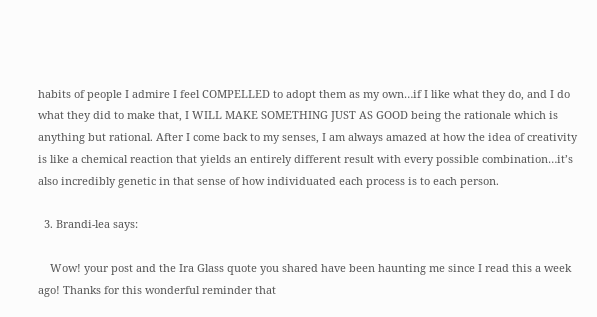habits of people I admire I feel COMPELLED to adopt them as my own…if I like what they do, and I do what they did to make that, I WILL MAKE SOMETHING JUST AS GOOD being the rationale which is anything but rational. After I come back to my senses, I am always amazed at how the idea of creativity is like a chemical reaction that yields an entirely different result with every possible combination…it’s also incredibly genetic in that sense of how individuated each process is to each person.

  3. Brandi-lea says:

    Wow! your post and the Ira Glass quote you shared have been haunting me since I read this a week ago! Thanks for this wonderful reminder that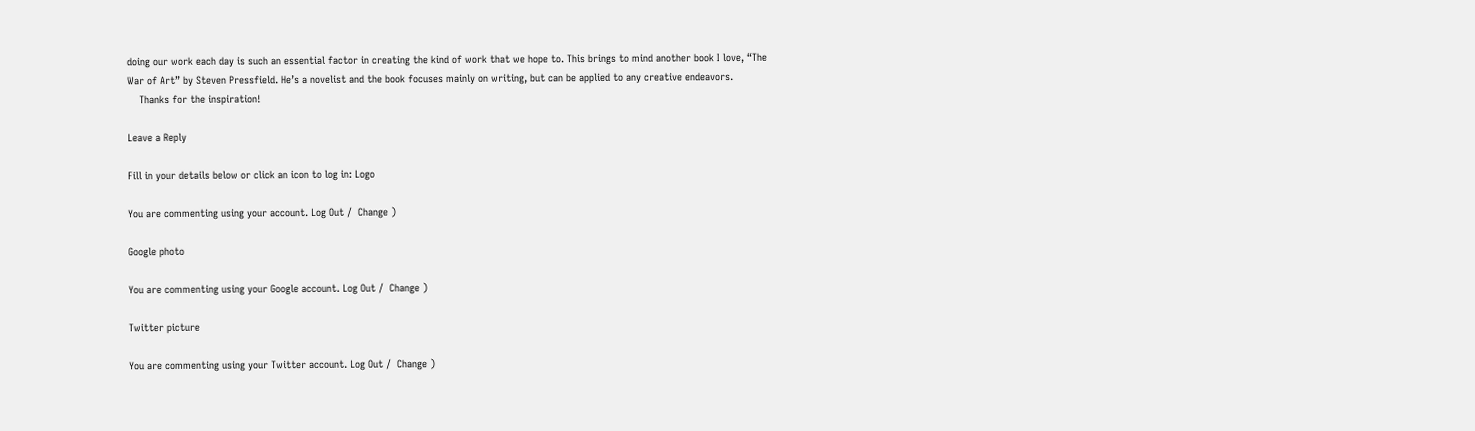doing our work each day is such an essential factor in creating the kind of work that we hope to. This brings to mind another book I love, “The War of Art” by Steven Pressfield. He’s a novelist and the book focuses mainly on writing, but can be applied to any creative endeavors.
    Thanks for the inspiration!

Leave a Reply

Fill in your details below or click an icon to log in: Logo

You are commenting using your account. Log Out /  Change )

Google photo

You are commenting using your Google account. Log Out /  Change )

Twitter picture

You are commenting using your Twitter account. Log Out /  Change )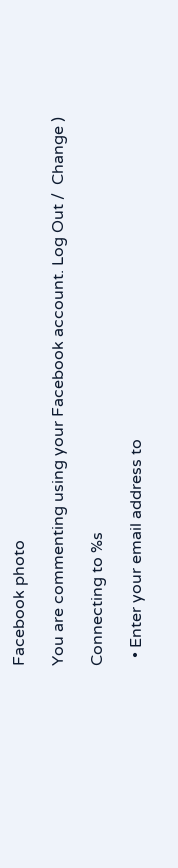Facebook photo

You are commenting using your Facebook account. Log Out /  Change )

Connecting to %s

  • Enter your email address to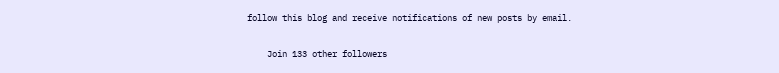follow this blog and receive notifications of new posts by email.

    Join 133 other followers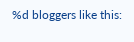%d bloggers like this: